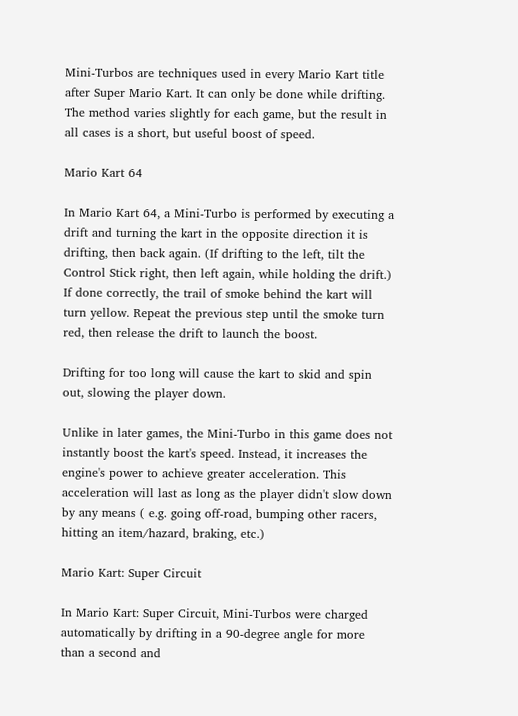Mini-Turbos are techniques used in every Mario Kart title after Super Mario Kart. It can only be done while drifting. The method varies slightly for each game, but the result in all cases is a short, but useful boost of speed.

Mario Kart 64

In Mario Kart 64, a Mini-Turbo is performed by executing a drift and turning the kart in the opposite direction it is drifting, then back again. (If drifting to the left, tilt the Control Stick right, then left again, while holding the drift.) If done correctly, the trail of smoke behind the kart will turn yellow. Repeat the previous step until the smoke turn red, then release the drift to launch the boost.

Drifting for too long will cause the kart to skid and spin out, slowing the player down.

Unlike in later games, the Mini-Turbo in this game does not instantly boost the kart's speed. Instead, it increases the engine's power to achieve greater acceleration. This acceleration will last as long as the player didn't slow down by any means ( e.g. going off-road, bumping other racers, hitting an item/hazard, braking, etc.)

Mario Kart: Super Circuit

In Mario Kart: Super Circuit, Mini-Turbos were charged automatically by drifting in a 90-degree angle for more than a second and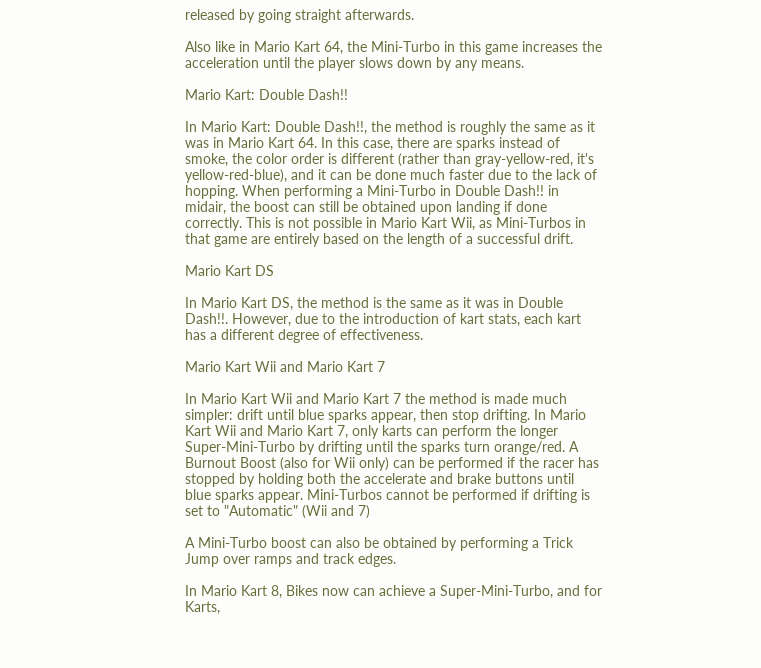released by going straight afterwards.

Also like in Mario Kart 64, the Mini-Turbo in this game increases the acceleration until the player slows down by any means.

Mario Kart: Double Dash!!

In Mario Kart: Double Dash!!, the method is roughly the same as it was in Mario Kart 64. In this case, there are sparks instead of smoke, the color order is different (rather than gray-yellow-red, it's yellow-red-blue), and it can be done much faster due to the lack of hopping. When performing a Mini-Turbo in Double Dash!! in midair, the boost can still be obtained upon landing if done correctly. This is not possible in Mario Kart Wii, as Mini-Turbos in that game are entirely based on the length of a successful drift.

Mario Kart DS

In Mario Kart DS, the method is the same as it was in Double Dash!!. However, due to the introduction of kart stats, each kart has a different degree of effectiveness.

Mario Kart Wii and Mario Kart 7

In Mario Kart Wii and Mario Kart 7 the method is made much simpler: drift until blue sparks appear, then stop drifting. In Mario Kart Wii and Mario Kart 7, only karts can perform the longer Super-Mini-Turbo by drifting until the sparks turn orange/red. A Burnout Boost (also for Wii only) can be performed if the racer has stopped by holding both the accelerate and brake buttons until blue sparks appear. Mini-Turbos cannot be performed if drifting is set to "Automatic" (Wii and 7)

A Mini-Turbo boost can also be obtained by performing a Trick Jump over ramps and track edges.

In Mario Kart 8, Bikes now can achieve a Super-Mini-Turbo, and for Karts,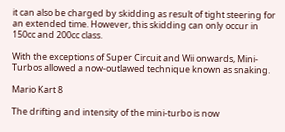it can also be charged by skidding as result of tight steering for an extended time. However, this skidding can only occur in 150cc and 200cc class.

With the exceptions of Super Circuit and Wii onwards, Mini-Turbos allowed a now-outlawed technique known as snaking.

Mario Kart 8

The drifting and intensity of the mini-turbo is now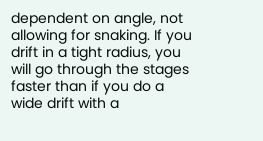dependent on angle, not allowing for snaking. If you drift in a tight radius, you will go through the stages faster than if you do a wide drift with a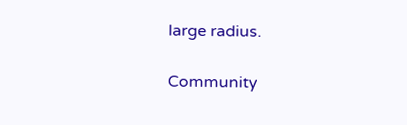large radius.

Community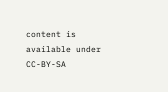content is available under CC-BY-SA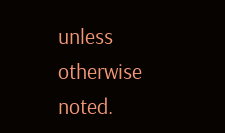unless otherwise noted.